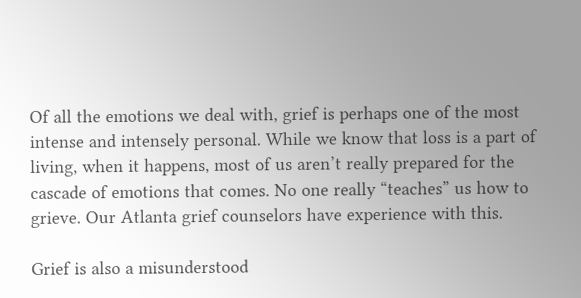Of all the emotions we deal with, grief is perhaps one of the most intense and intensely personal. While we know that loss is a part of living, when it happens, most of us aren’t really prepared for the cascade of emotions that comes. No one really “teaches” us how to grieve. Our Atlanta grief counselors have experience with this.

Grief is also a misunderstood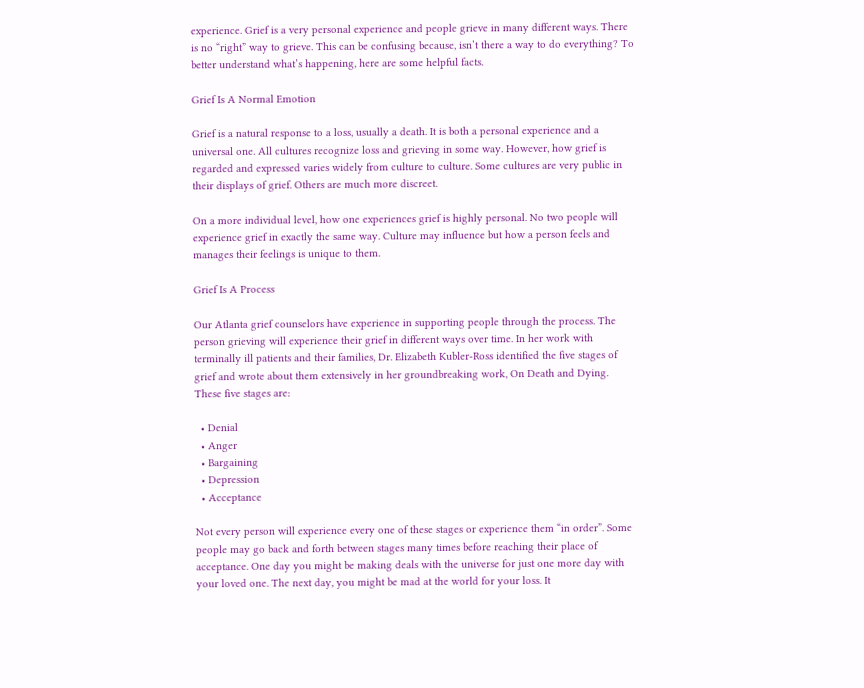experience. Grief is a very personal experience and people grieve in many different ways. There is no “right” way to grieve. This can be confusing because, isn’t there a way to do everything? To better understand what’s happening, here are some helpful facts.

Grief Is A Normal Emotion

Grief is a natural response to a loss, usually a death. It is both a personal experience and a universal one. All cultures recognize loss and grieving in some way. However, how grief is regarded and expressed varies widely from culture to culture. Some cultures are very public in their displays of grief. Others are much more discreet.

On a more individual level, how one experiences grief is highly personal. No two people will experience grief in exactly the same way. Culture may influence but how a person feels and manages their feelings is unique to them.

Grief Is A Process

Our Atlanta grief counselors have experience in supporting people through the process. The person grieving will experience their grief in different ways over time. In her work with terminally ill patients and their families, Dr. Elizabeth Kubler-Ross identified the five stages of grief and wrote about them extensively in her groundbreaking work, On Death and Dying. These five stages are:

  • Denial
  • Anger
  • Bargaining
  • Depression
  • Acceptance

Not every person will experience every one of these stages or experience them “in order”. Some people may go back and forth between stages many times before reaching their place of acceptance. One day you might be making deals with the universe for just one more day with your loved one. The next day, you might be mad at the world for your loss. It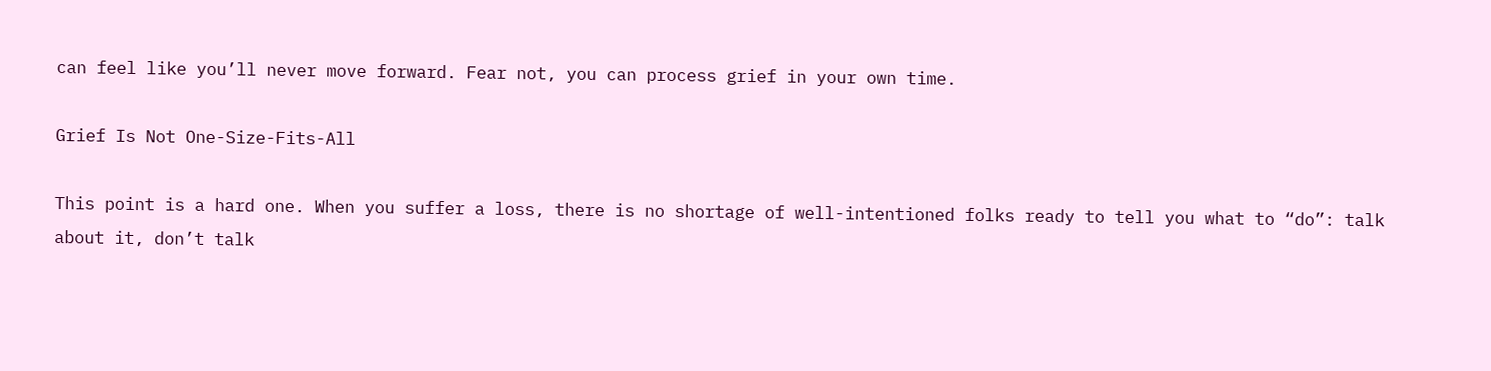can feel like you’ll never move forward. Fear not, you can process grief in your own time.

Grief Is Not One-Size-Fits-All

This point is a hard one. When you suffer a loss, there is no shortage of well-intentioned folks ready to tell you what to “do”: talk about it, don’t talk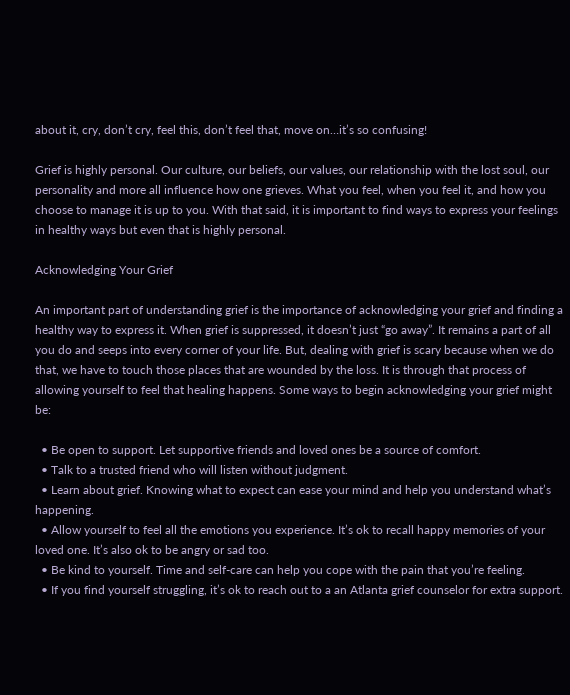about it, cry, don’t cry, feel this, don’t feel that, move on…it’s so confusing!

Grief is highly personal. Our culture, our beliefs, our values, our relationship with the lost soul, our personality and more all influence how one grieves. What you feel, when you feel it, and how you choose to manage it is up to you. With that said, it is important to find ways to express your feelings in healthy ways but even that is highly personal.

Acknowledging Your Grief

An important part of understanding grief is the importance of acknowledging your grief and finding a healthy way to express it. When grief is suppressed, it doesn’t just “go away”. It remains a part of all you do and seeps into every corner of your life. But, dealing with grief is scary because when we do that, we have to touch those places that are wounded by the loss. It is through that process of allowing yourself to feel that healing happens. Some ways to begin acknowledging your grief might be:

  • Be open to support. Let supportive friends and loved ones be a source of comfort.
  • Talk to a trusted friend who will listen without judgment.
  • Learn about grief. Knowing what to expect can ease your mind and help you understand what’s happening.
  • Allow yourself to feel all the emotions you experience. It’s ok to recall happy memories of your loved one. It’s also ok to be angry or sad too.
  • Be kind to yourself. Time and self-care can help you cope with the pain that you’re feeling.
  • If you find yourself struggling, it’s ok to reach out to a an Atlanta grief counselor for extra support.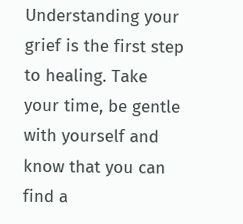Understanding your grief is the first step to healing. Take your time, be gentle with yourself and know that you can find a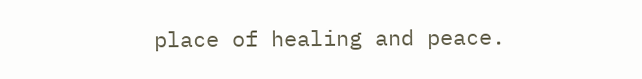place of healing and peace.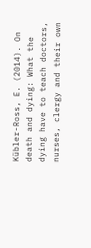Kübler-Ross, E. (2014). On death and dying: What the dying have to teach doctors, nurses, clergy and their own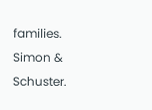families. Simon & Schuster.